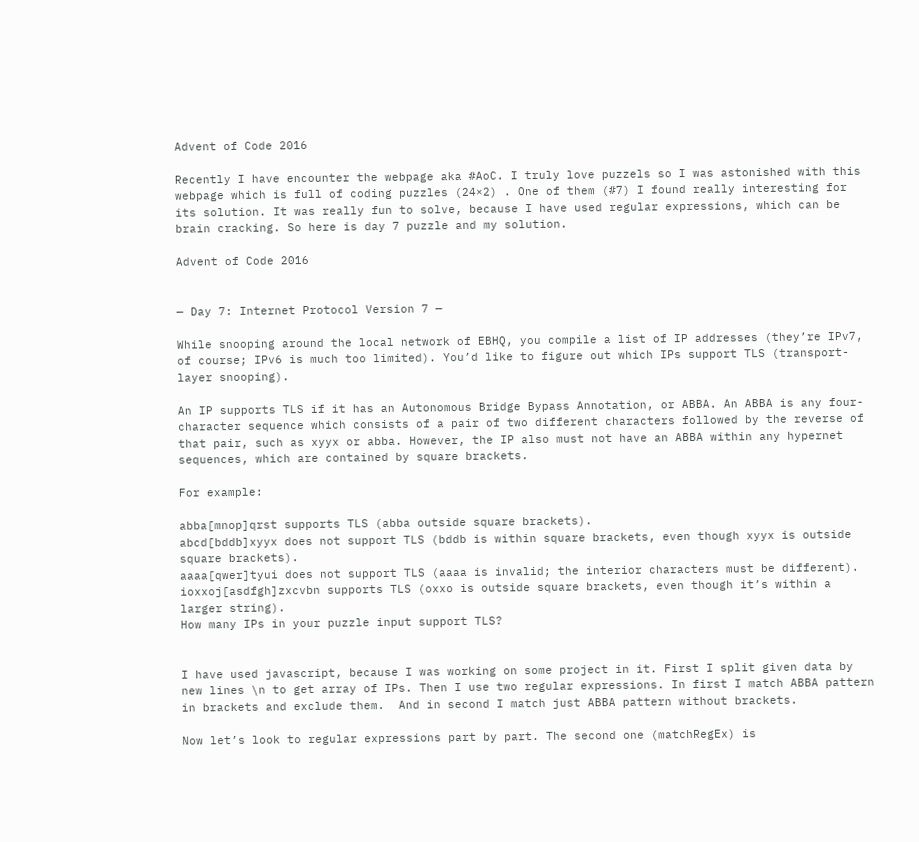Advent of Code 2016

Recently I have encounter the webpage aka #AoC. I truly love puzzels so I was astonished with this webpage which is full of coding puzzles (24×2) . One of them (#7) I found really interesting for its solution. It was really fun to solve, because I have used regular expressions, which can be brain cracking. So here is day 7 puzzle and my solution.

Advent of Code 2016


— Day 7: Internet Protocol Version 7 —

While snooping around the local network of EBHQ, you compile a list of IP addresses (they’re IPv7, of course; IPv6 is much too limited). You’d like to figure out which IPs support TLS (transport-layer snooping).

An IP supports TLS if it has an Autonomous Bridge Bypass Annotation, or ABBA. An ABBA is any four-character sequence which consists of a pair of two different characters followed by the reverse of that pair, such as xyyx or abba. However, the IP also must not have an ABBA within any hypernet sequences, which are contained by square brackets.

For example:

abba[mnop]qrst supports TLS (abba outside square brackets).
abcd[bddb]xyyx does not support TLS (bddb is within square brackets, even though xyyx is outside square brackets).
aaaa[qwer]tyui does not support TLS (aaaa is invalid; the interior characters must be different).
ioxxoj[asdfgh]zxcvbn supports TLS (oxxo is outside square brackets, even though it’s within a larger string).
How many IPs in your puzzle input support TLS?


I have used javascript, because I was working on some project in it. First I split given data by new lines \n to get array of IPs. Then I use two regular expressions. In first I match ABBA pattern in brackets and exclude them.  And in second I match just ABBA pattern without brackets.

Now let’s look to regular expressions part by part. The second one (matchRegEx) is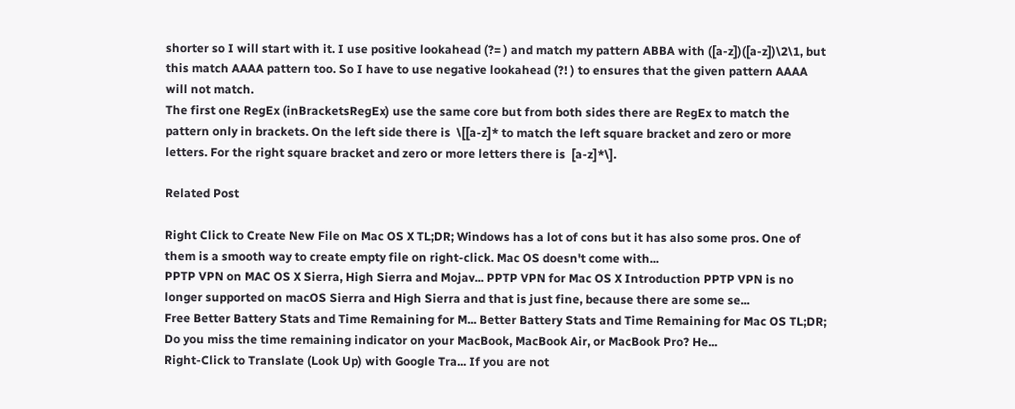shorter so I will start with it. I use positive lookahead (?= ) and match my pattern ABBA with ([a-z])([a-z])\2\1, but this match AAAA pattern too. So I have to use negative lookahead (?! ) to ensures that the given pattern AAAA will not match.
The first one RegEx (inBracketsRegEx) use the same core but from both sides there are RegEx to match the pattern only in brackets. On the left side there is  \[[a-z]* to match the left square bracket and zero or more letters. For the right square bracket and zero or more letters there is  [a-z]*\].

Related Post

Right Click to Create New File on Mac OS X TL;DR; Windows has a lot of cons but it has also some pros. One of them is a smooth way to create empty file on right-click. Mac OS doesn't come with...
PPTP VPN on MAC OS X Sierra, High Sierra and Mojav... PPTP VPN for Mac OS X Introduction PPTP VPN is no longer supported on macOS Sierra and High Sierra and that is just fine, because there are some se...
Free Better Battery Stats and Time Remaining for M... Better Battery Stats and Time Remaining for Mac OS TL;DR; Do you miss the time remaining indicator on your MacBook, MacBook Air, or MacBook Pro? He...
Right-Click to Translate (Look Up) with Google Tra... If you are not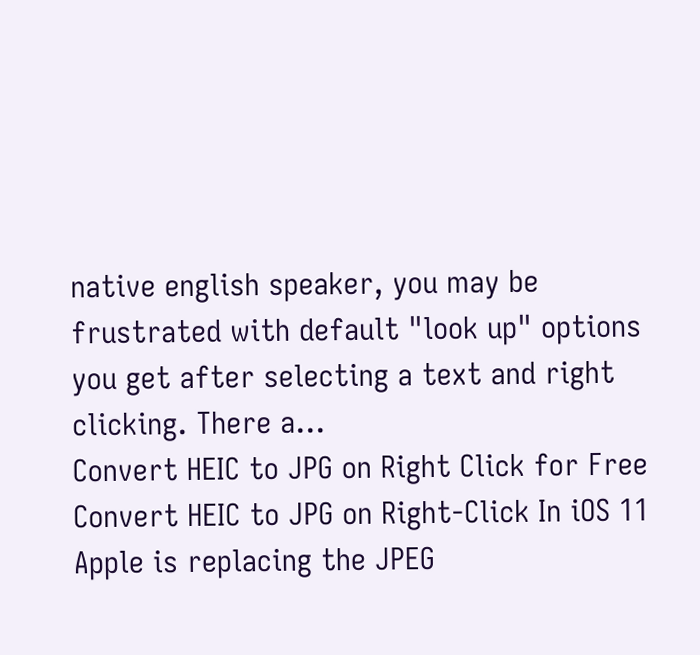native english speaker, you may be frustrated with default "look up" options you get after selecting a text and right clicking. There a...
Convert HEIC to JPG on Right Click for Free Convert HEIC to JPG on Right-Click In iOS 11 Apple is replacing the JPEG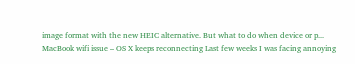image format with the new HEIC alternative. But what to do when device or p...
MacBook wifi issue – OS X keeps reconnecting Last few weeks I was facing annoying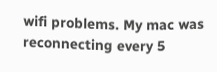wifi problems. My mac was reconnecting every 5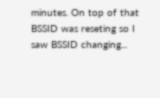minutes. On top of that BSSID was reseting so I saw BSSID changing...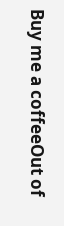Buy me a coffeeOut of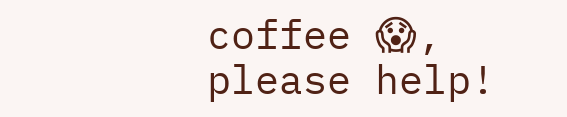coffee 😱, please help!